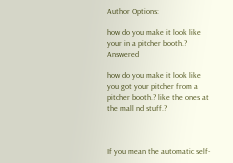Author Options:

how do you make it look like your in a pitcher booth.? Answered

how do you make it look like you got your pitcher from a pitcher booth.? like the ones at the mall nd stuff.?



If you mean the automatic self-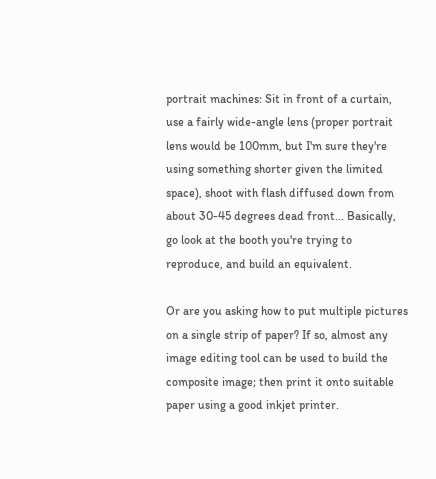portrait machines: Sit in front of a curtain, use a fairly wide-angle lens (proper portrait lens would be 100mm, but I'm sure they're using something shorter given the limited space), shoot with flash diffused down from about 30-45 degrees dead front... Basically, go look at the booth you're trying to reproduce, and build an equivalent.

Or are you asking how to put multiple pictures on a single strip of paper? If so, almost any image editing tool can be used to build the composite image; then print it onto suitable paper using a good inkjet printer.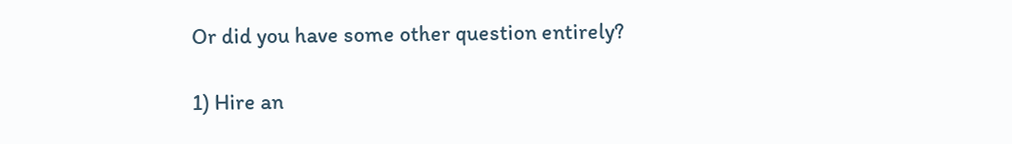Or did you have some other question entirely?

1) Hire an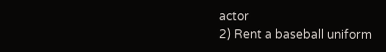actor
2) Rent a baseball uniform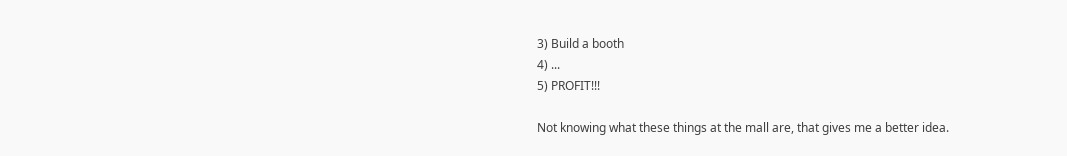3) Build a booth
4) ...
5) PROFIT!!!

Not knowing what these things at the mall are, that gives me a better idea.